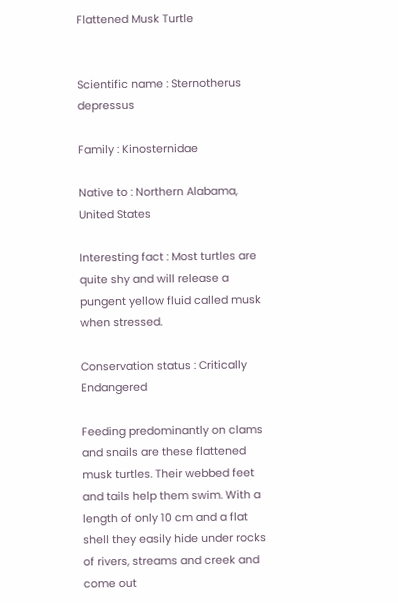Flattened Musk Turtle


Scientific name : Sternotherus depressus

Family : Kinosternidae

Native to : Northern Alabama, United States

Interesting fact : Most turtles are quite shy and will release a pungent yellow fluid called musk when stressed.

Conservation status : Critically Endangered

Feeding predominantly on clams and snails are these flattened musk turtles. Their webbed feet and tails help them swim. With a length of only 10 cm and a flat shell they easily hide under rocks of rivers, streams and creek and come out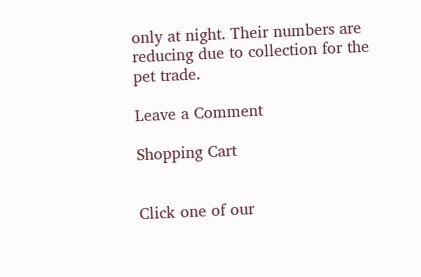only at night. Their numbers are reducing due to collection for the pet trade.

Leave a Comment

Shopping Cart


Click one of our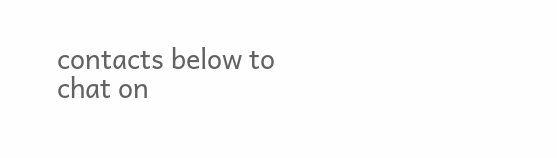contacts below to chat on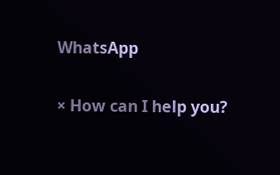WhatsApp

× How can I help you?